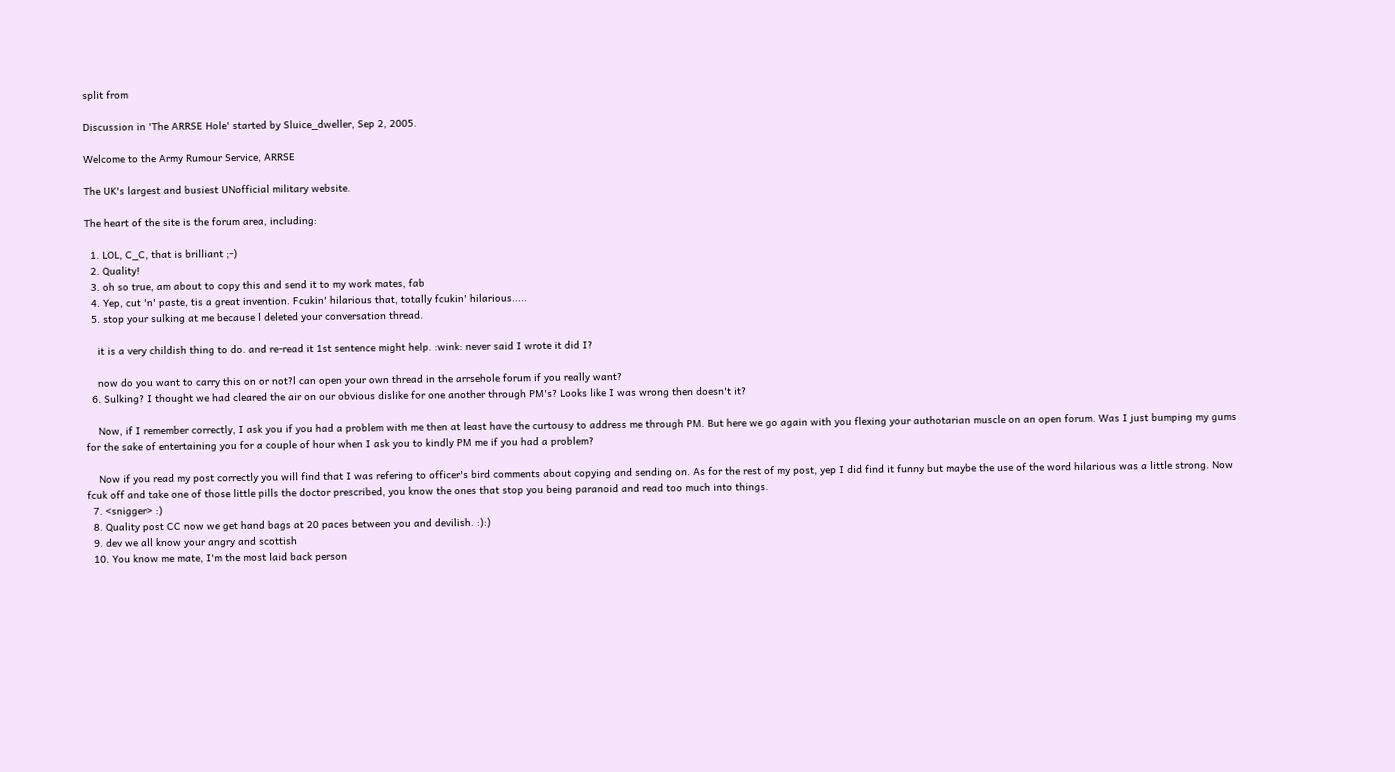split from

Discussion in 'The ARRSE Hole' started by Sluice_dweller, Sep 2, 2005.

Welcome to the Army Rumour Service, ARRSE

The UK's largest and busiest UNofficial military website.

The heart of the site is the forum area, including:

  1. LOL, C_C, that is brilliant ;-)
  2. Quality!
  3. oh so true, am about to copy this and send it to my work mates, fab
  4. Yep, cut 'n' paste, tis a great invention. Fcukin' hilarious that, totally fcukin' hilarious.....
  5. stop your sulking at me because l deleted your conversation thread.

    it is a very childish thing to do. and re-read it 1st sentence might help. :wink: never said I wrote it did I?

    now do you want to carry this on or not?l can open your own thread in the arrsehole forum if you really want?
  6. Sulking? I thought we had cleared the air on our obvious dislike for one another through PM's? Looks like I was wrong then doesn't it?

    Now, if I remember correctly, I ask you if you had a problem with me then at least have the curtousy to address me through PM. But here we go again with you flexing your authotarian muscle on an open forum. Was I just bumping my gums for the sake of entertaining you for a couple of hour when I ask you to kindly PM me if you had a problem?

    Now if you read my post correctly you will find that I was refering to officer's bird comments about copying and sending on. As for the rest of my post, yep I did find it funny but maybe the use of the word hilarious was a little strong. Now fcuk off and take one of those little pills the doctor prescribed, you know the ones that stop you being paranoid and read too much into things.
  7. <snigger> :)
  8. Quality post CC now we get hand bags at 20 paces between you and devilish. :):)
  9. dev we all know your angry and scottish
  10. You know me mate, I'm the most laid back person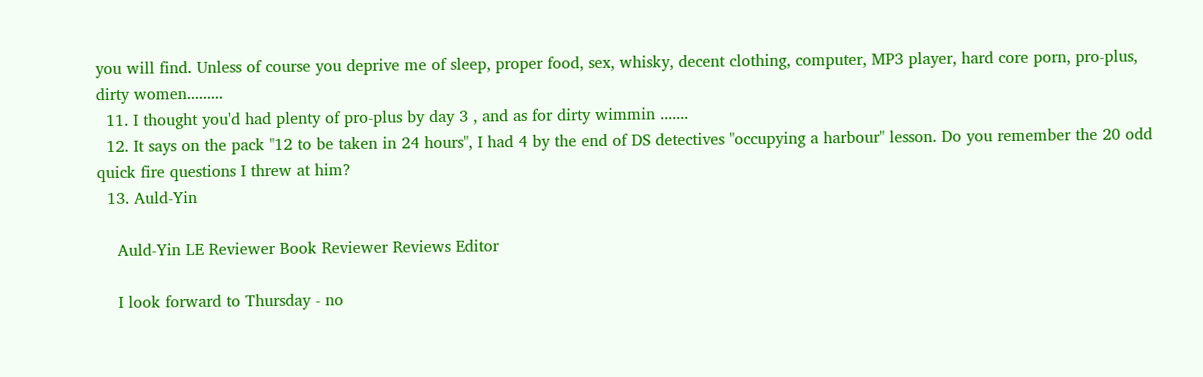you will find. Unless of course you deprive me of sleep, proper food, sex, whisky, decent clothing, computer, MP3 player, hard core porn, pro-plus, dirty women.........
  11. I thought you'd had plenty of pro-plus by day 3 , and as for dirty wimmin .......
  12. It says on the pack "12 to be taken in 24 hours", I had 4 by the end of DS detectives "occupying a harbour" lesson. Do you remember the 20 odd quick fire questions I threw at him?
  13. Auld-Yin

    Auld-Yin LE Reviewer Book Reviewer Reviews Editor

    I look forward to Thursday - no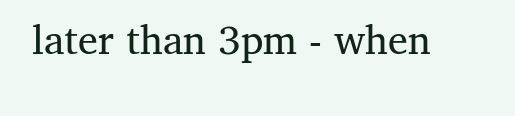later than 3pm - when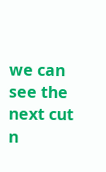we can see the next cut n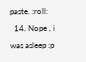paste. :roll:
  14. Nope , i was asleep :p